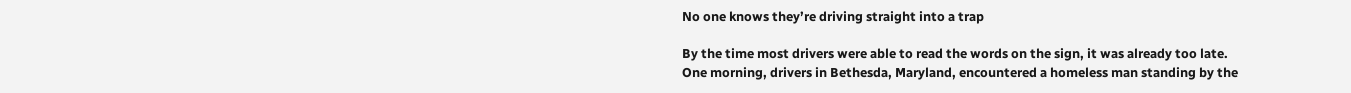No one knows they’re driving straight into a trap

By the time most drivers were able to read the words on the sign, it was already too late.
One morning, drivers in Bethesda, Maryland, encountered a homeless man standing by the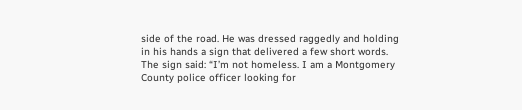side of the road. He was dressed raggedly and holding in his hands a sign that delivered a few short words.
The sign said: “I’m not homeless. I am a Montgomery County police officer looking for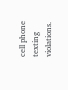cell phone texting violations.